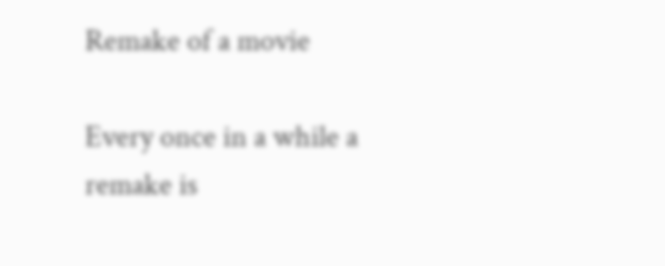Remake of a movie

Every once in a while a remake is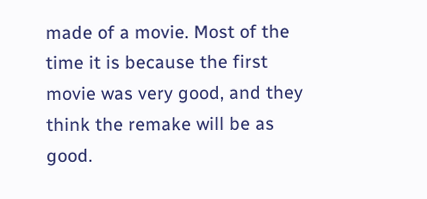made of a movie. Most of the time it is because the first movie was very good, and they think the remake will be as good.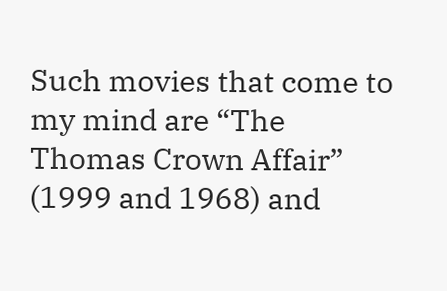Such movies that come to my mind are “The Thomas Crown Affair” (1999 and 1968) and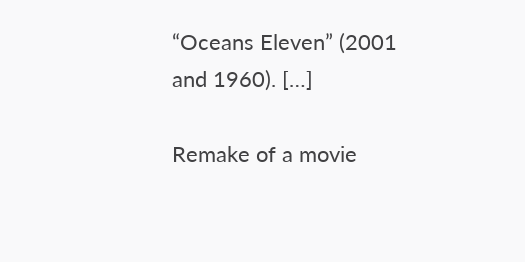“Oceans Eleven” (2001 and 1960). […]

Remake of a movie